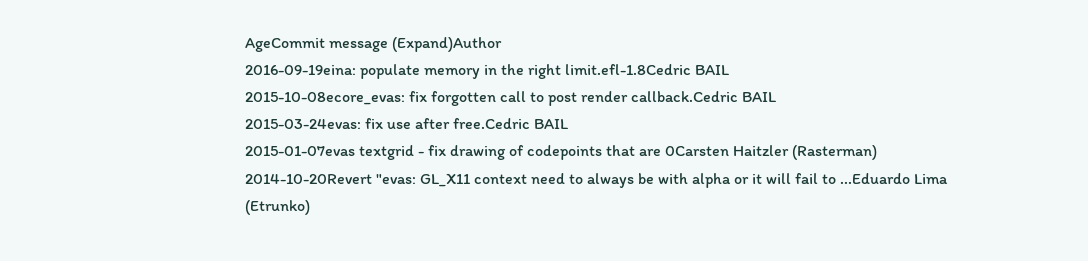AgeCommit message (Expand)Author
2016-09-19eina: populate memory in the right limit.efl-1.8Cedric BAIL
2015-10-08ecore_evas: fix forgotten call to post render callback.Cedric BAIL
2015-03-24evas: fix use after free.Cedric BAIL
2015-01-07evas textgrid - fix drawing of codepoints that are 0Carsten Haitzler (Rasterman)
2014-10-20Revert "evas: GL_X11 context need to always be with alpha or it will fail to ...Eduardo Lima (Etrunko)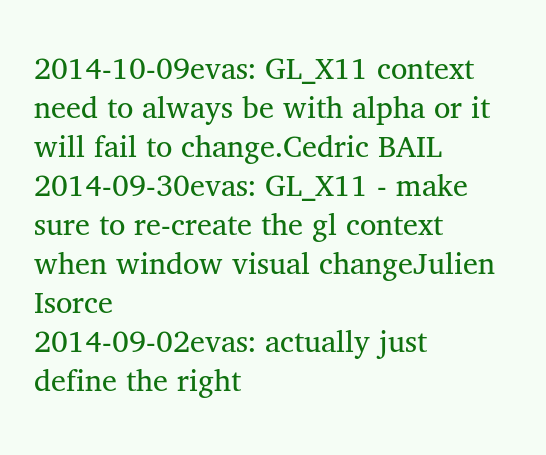2014-10-09evas: GL_X11 context need to always be with alpha or it will fail to change.Cedric BAIL
2014-09-30evas: GL_X11 - make sure to re-create the gl context when window visual changeJulien Isorce
2014-09-02evas: actually just define the right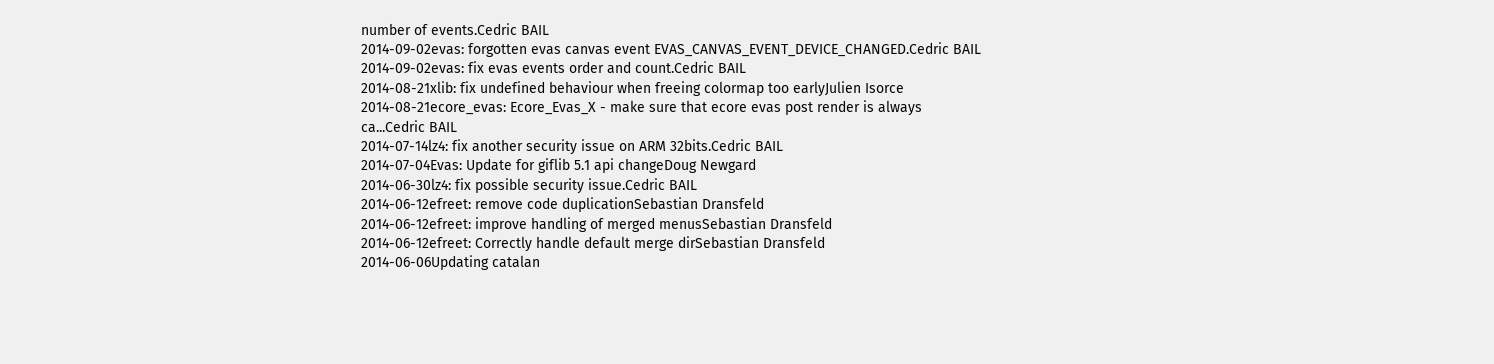number of events.Cedric BAIL
2014-09-02evas: forgotten evas canvas event EVAS_CANVAS_EVENT_DEVICE_CHANGED.Cedric BAIL
2014-09-02evas: fix evas events order and count.Cedric BAIL
2014-08-21xlib: fix undefined behaviour when freeing colormap too earlyJulien Isorce
2014-08-21ecore_evas: Ecore_Evas_X - make sure that ecore evas post render is always ca...Cedric BAIL
2014-07-14lz4: fix another security issue on ARM 32bits.Cedric BAIL
2014-07-04Evas: Update for giflib 5.1 api changeDoug Newgard
2014-06-30lz4: fix possible security issue.Cedric BAIL
2014-06-12efreet: remove code duplicationSebastian Dransfeld
2014-06-12efreet: improve handling of merged menusSebastian Dransfeld
2014-06-12efreet: Correctly handle default merge dirSebastian Dransfeld
2014-06-06Updating catalan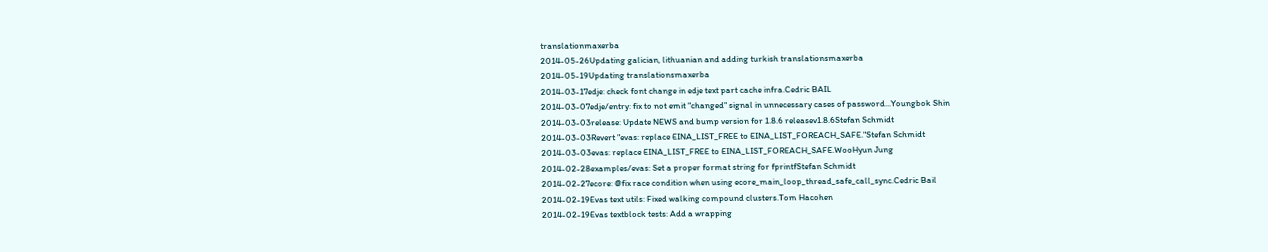translationmaxerba
2014-05-26Updating galician, lithuanian and adding turkish translationsmaxerba
2014-05-19Updating translationsmaxerba
2014-03-17edje: check font change in edje text part cache infra.Cedric BAIL
2014-03-07edje/entry: fix to not emit "changed" signal in unnecessary cases of password...Youngbok Shin
2014-03-03release: Update NEWS and bump version for 1.8.6 releasev1.8.6Stefan Schmidt
2014-03-03Revert "evas: replace EINA_LIST_FREE to EINA_LIST_FOREACH_SAFE."Stefan Schmidt
2014-03-03evas: replace EINA_LIST_FREE to EINA_LIST_FOREACH_SAFE.WooHyun Jung
2014-02-28examples/evas: Set a proper format string for fprintfStefan Schmidt
2014-02-27ecore: @fix race condition when using ecore_main_loop_thread_safe_call_sync.Cedric Bail
2014-02-19Evas text utils: Fixed walking compound clusters.Tom Hacohen
2014-02-19Evas textblock tests: Add a wrapping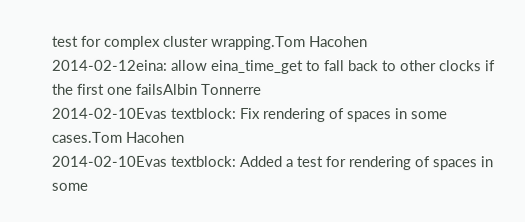test for complex cluster wrapping.Tom Hacohen
2014-02-12eina: allow eina_time_get to fall back to other clocks if the first one failsAlbin Tonnerre
2014-02-10Evas textblock: Fix rendering of spaces in some cases.Tom Hacohen
2014-02-10Evas textblock: Added a test for rendering of spaces in some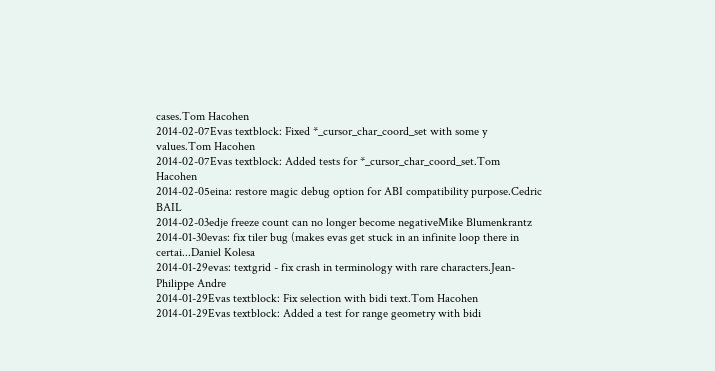cases.Tom Hacohen
2014-02-07Evas textblock: Fixed *_cursor_char_coord_set with some y values.Tom Hacohen
2014-02-07Evas textblock: Added tests for *_cursor_char_coord_set.Tom Hacohen
2014-02-05eina: restore magic debug option for ABI compatibility purpose.Cedric BAIL
2014-02-03edje freeze count can no longer become negativeMike Blumenkrantz
2014-01-30evas: fix tiler bug (makes evas get stuck in an infinite loop there in certai...Daniel Kolesa
2014-01-29evas: textgrid - fix crash in terminology with rare characters.Jean-Philippe Andre
2014-01-29Evas textblock: Fix selection with bidi text.Tom Hacohen
2014-01-29Evas textblock: Added a test for range geometry with bidi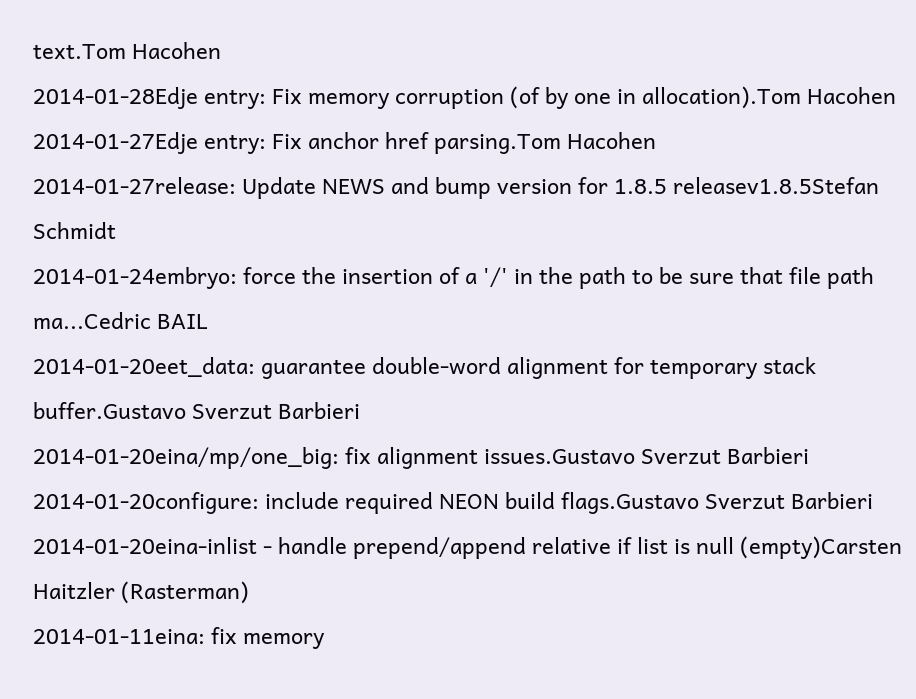text.Tom Hacohen
2014-01-28Edje entry: Fix memory corruption (of by one in allocation).Tom Hacohen
2014-01-27Edje entry: Fix anchor href parsing.Tom Hacohen
2014-01-27release: Update NEWS and bump version for 1.8.5 releasev1.8.5Stefan Schmidt
2014-01-24embryo: force the insertion of a '/' in the path to be sure that file path ma...Cedric BAIL
2014-01-20eet_data: guarantee double-word alignment for temporary stack buffer.Gustavo Sverzut Barbieri
2014-01-20eina/mp/one_big: fix alignment issues.Gustavo Sverzut Barbieri
2014-01-20configure: include required NEON build flags.Gustavo Sverzut Barbieri
2014-01-20eina-inlist - handle prepend/append relative if list is null (empty)Carsten Haitzler (Rasterman)
2014-01-11eina: fix memory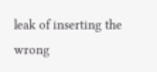leak of inserting the wrong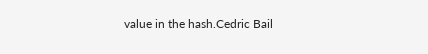value in the hash.Cedric Bail